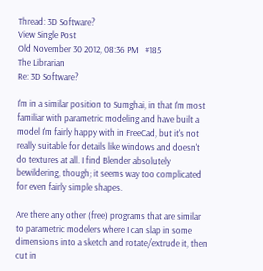Thread: 3D Software?
View Single Post
Old November 30 2012, 08:36 PM   #185
The Librarian
Re: 3D Software?

I'm in a similar position to Sumghai, in that I'm most familiar with parametric modeling and have built a model I'm fairly happy with in FreeCad, but it's not really suitable for details like windows and doesn't do textures at all. I find Blender absolutely bewildering, though; it seems way too complicated for even fairly simple shapes.

Are there any other (free) programs that are similar to parametric modelers where I can slap in some dimensions into a sketch and rotate/extrude it, then cut in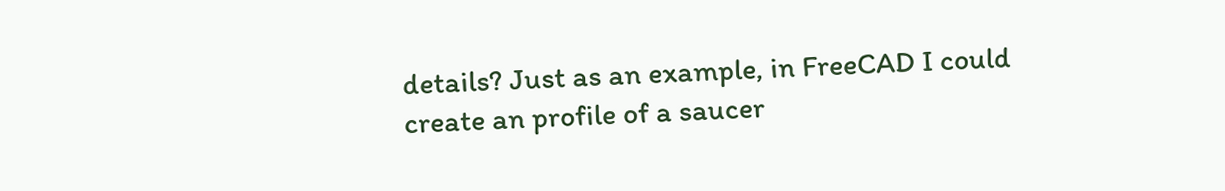details? Just as an example, in FreeCAD I could create an profile of a saucer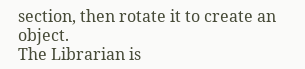section, then rotate it to create an object.
The Librarian is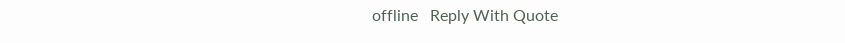offline   Reply With Quote